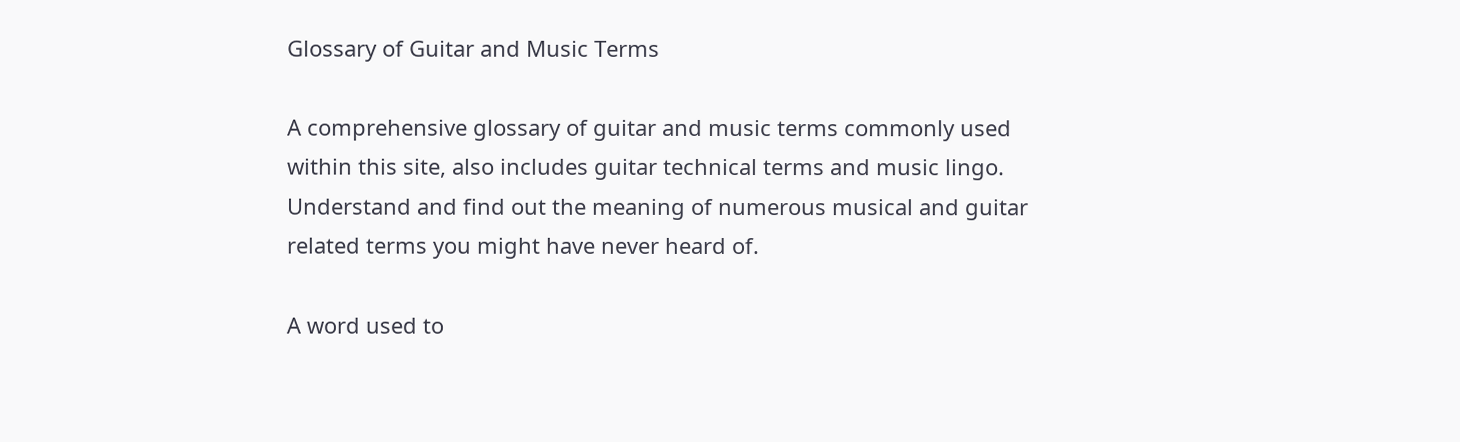Glossary of Guitar and Music Terms

A comprehensive glossary of guitar and music terms commonly used within this site, also includes guitar technical terms and music lingo. Understand and find out the meaning of numerous musical and guitar related terms you might have never heard of.

A word used to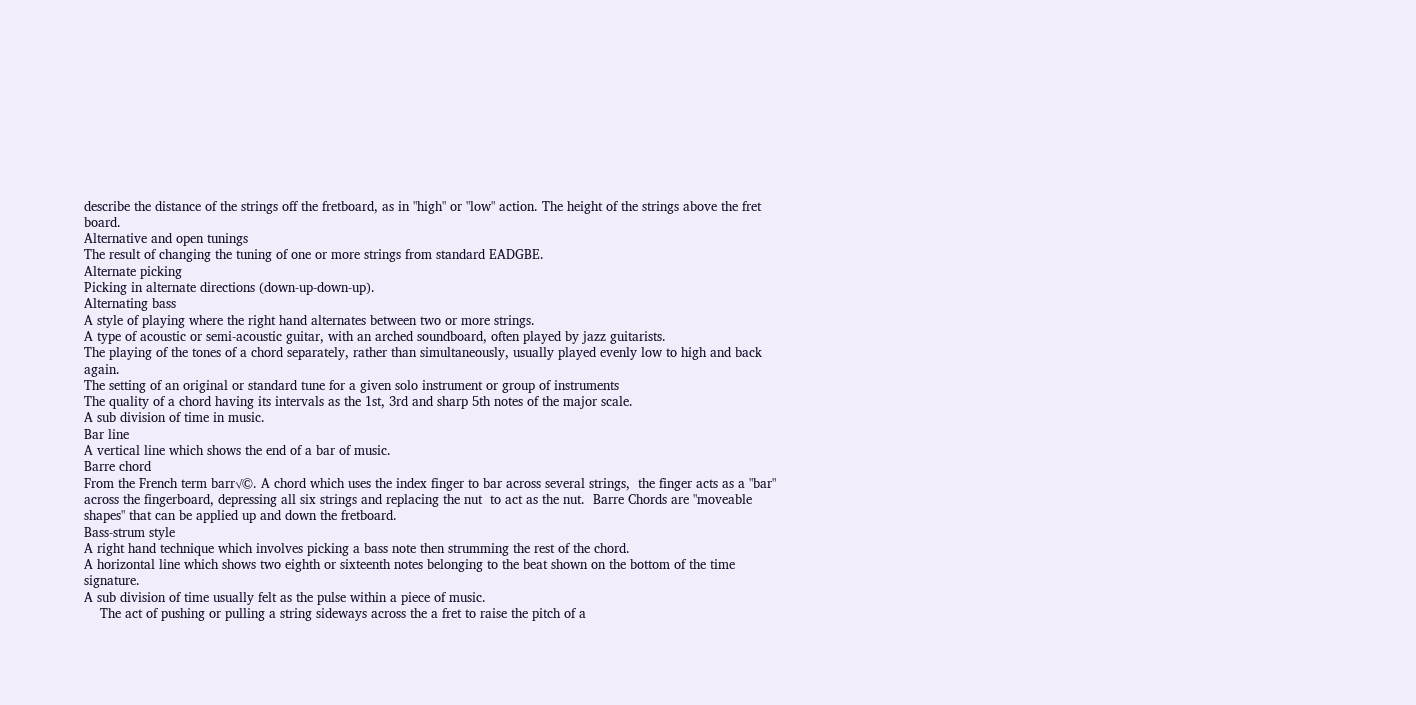describe the distance of the strings off the fretboard, as in "high" or "low" action. The height of the strings above the fret board.
Alternative and open tunings
The result of changing the tuning of one or more strings from standard EADGBE.
Alternate picking
Picking in alternate directions (down-up-down-up).
Alternating bass
A style of playing where the right hand alternates between two or more strings.
A type of acoustic or semi-acoustic guitar, with an arched soundboard, often played by jazz guitarists.
The playing of the tones of a chord separately, rather than simultaneously, usually played evenly low to high and back again.
The setting of an original or standard tune for a given solo instrument or group of instruments
The quality of a chord having its intervals as the 1st, 3rd and sharp 5th notes of the major scale.
A sub division of time in music.
Bar line
A vertical line which shows the end of a bar of music.
Barre chord
From the French term barr√©. A chord which uses the index finger to bar across several strings,  the finger acts as a "bar" across the fingerboard, depressing all six strings and replacing the nut  to act as the nut.  Barre Chords are "moveable shapes" that can be applied up and down the fretboard.
Bass-strum style
A right hand technique which involves picking a bass note then strumming the rest of the chord.
A horizontal line which shows two eighth or sixteenth notes belonging to the beat shown on the bottom of the time signature.
A sub division of time usually felt as the pulse within a piece of music.
    The act of pushing or pulling a string sideways across the a fret to raise the pitch of a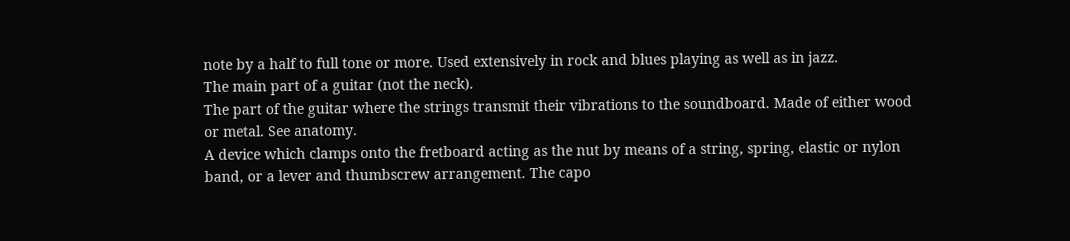note by a half to full tone or more. Used extensively in rock and blues playing as well as in jazz.
The main part of a guitar (not the neck).
The part of the guitar where the strings transmit their vibrations to the soundboard. Made of either wood or metal. See anatomy.
A device which clamps onto the fretboard acting as the nut by means of a string, spring, elastic or nylon band, or a lever and thumbscrew arrangement. The capo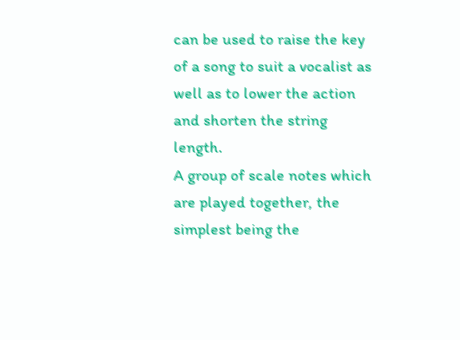can be used to raise the key of a song to suit a vocalist as well as to lower the action and shorten the string length.
A group of scale notes which are played together, the simplest being the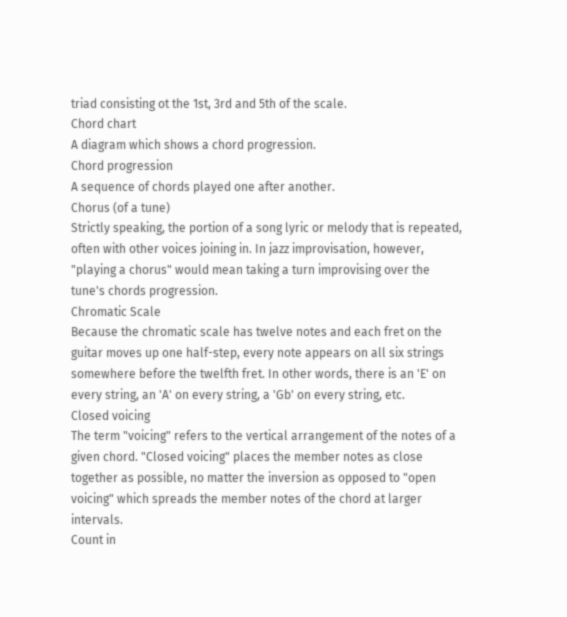triad consisting ot the 1st, 3rd and 5th of the scale.
Chord chart
A diagram which shows a chord progression.
Chord progression
A sequence of chords played one after another.
Chorus (of a tune)
Strictly speaking, the portion of a song lyric or melody that is repeated, often with other voices joining in. In jazz improvisation, however, "playing a chorus" would mean taking a turn improvising over the tune's chords progression.
Chromatic Scale
Because the chromatic scale has twelve notes and each fret on the guitar moves up one half-step, every note appears on all six strings somewhere before the twelfth fret. In other words, there is an 'E' on every string, an 'A' on every string, a 'Gb' on every string, etc.
Closed voicing
The term "voicing" refers to the vertical arrangement of the notes of a given chord. "Closed voicing" places the member notes as close together as possible, no matter the inversion as opposed to "open voicing" which spreads the member notes of the chord at larger intervals.
Count in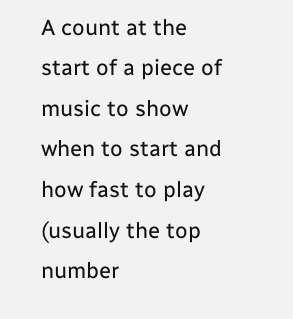A count at the start of a piece of music to show when to start and how fast to play (usually the top number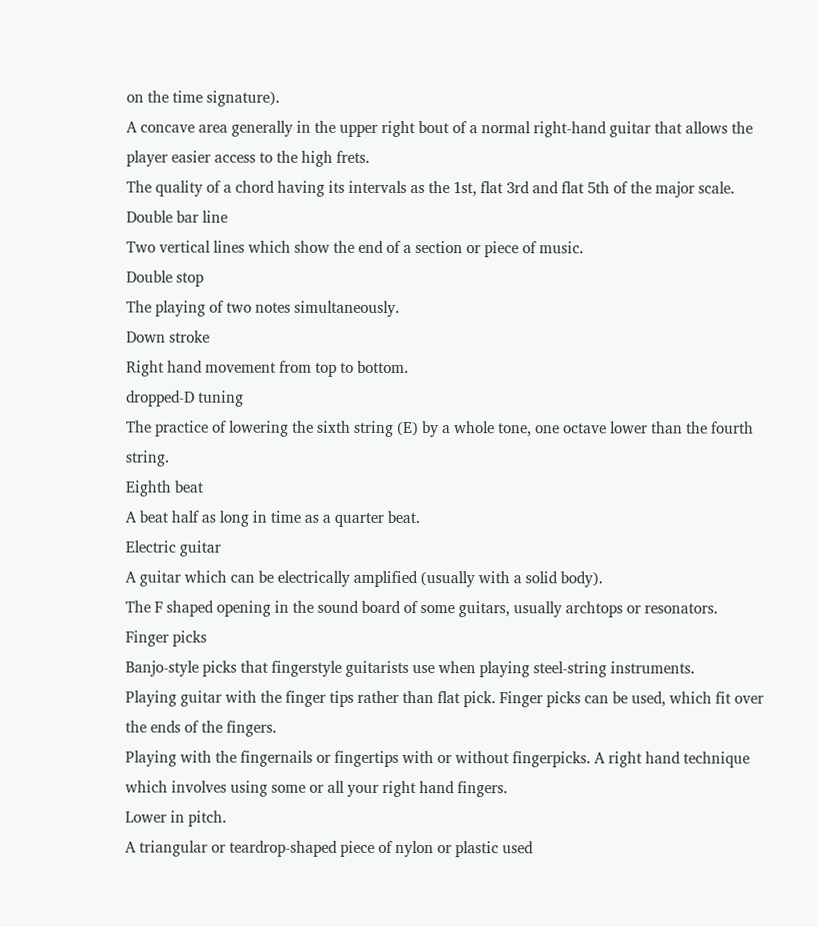on the time signature).
A concave area generally in the upper right bout of a normal right-hand guitar that allows the player easier access to the high frets.
The quality of a chord having its intervals as the 1st, flat 3rd and flat 5th of the major scale.
Double bar line
Two vertical lines which show the end of a section or piece of music.
Double stop
The playing of two notes simultaneously.
Down stroke
Right hand movement from top to bottom.
dropped-D tuning
The practice of lowering the sixth string (E) by a whole tone, one octave lower than the fourth string.
Eighth beat
A beat half as long in time as a quarter beat.
Electric guitar
A guitar which can be electrically amplified (usually with a solid body).
The F shaped opening in the sound board of some guitars, usually archtops or resonators.
Finger picks
Banjo-style picks that fingerstyle guitarists use when playing steel-string instruments.
Playing guitar with the finger tips rather than flat pick. Finger picks can be used, which fit over the ends of the fingers.
Playing with the fingernails or fingertips with or without fingerpicks. A right hand technique which involves using some or all your right hand fingers.
Lower in pitch.
A triangular or teardrop-shaped piece of nylon or plastic used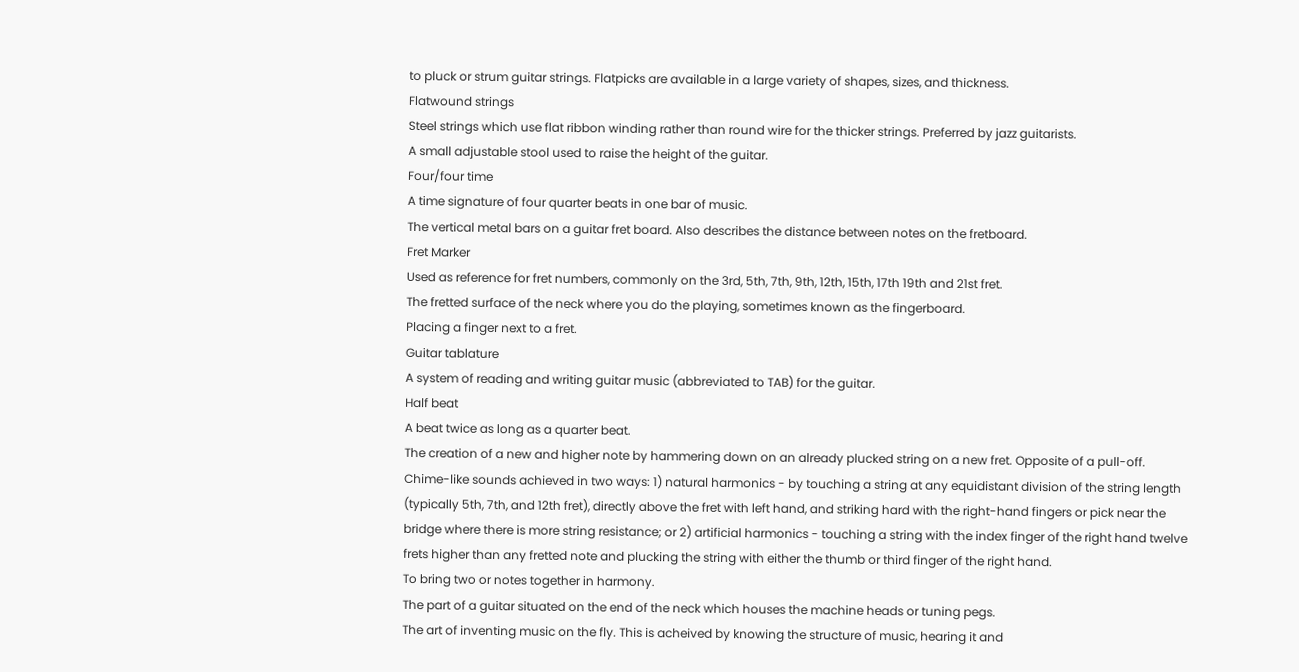to pluck or strum guitar strings. Flatpicks are available in a large variety of shapes, sizes, and thickness.
Flatwound strings
Steel strings which use flat ribbon winding rather than round wire for the thicker strings. Preferred by jazz guitarists.
A small adjustable stool used to raise the height of the guitar.
Four/four time
A time signature of four quarter beats in one bar of music.
The vertical metal bars on a guitar fret board. Also describes the distance between notes on the fretboard.
Fret Marker
Used as reference for fret numbers, commonly on the 3rd, 5th, 7th, 9th, 12th, 15th, 17th 19th and 21st fret.
The fretted surface of the neck where you do the playing, sometimes known as the fingerboard.
Placing a finger next to a fret.
Guitar tablature
A system of reading and writing guitar music (abbreviated to TAB) for the guitar.
Half beat
A beat twice as long as a quarter beat.
The creation of a new and higher note by hammering down on an already plucked string on a new fret. Opposite of a pull-off.
Chime-like sounds achieved in two ways: 1) natural harmonics - by touching a string at any equidistant division of the string length (typically 5th, 7th, and 12th fret), directly above the fret with left hand, and striking hard with the right-hand fingers or pick near the bridge where there is more string resistance; or 2) artificial harmonics - touching a string with the index finger of the right hand twelve frets higher than any fretted note and plucking the string with either the thumb or third finger of the right hand.
To bring two or notes together in harmony.
The part of a guitar situated on the end of the neck which houses the machine heads or tuning pegs.
The art of inventing music on the fly. This is acheived by knowing the structure of music, hearing it and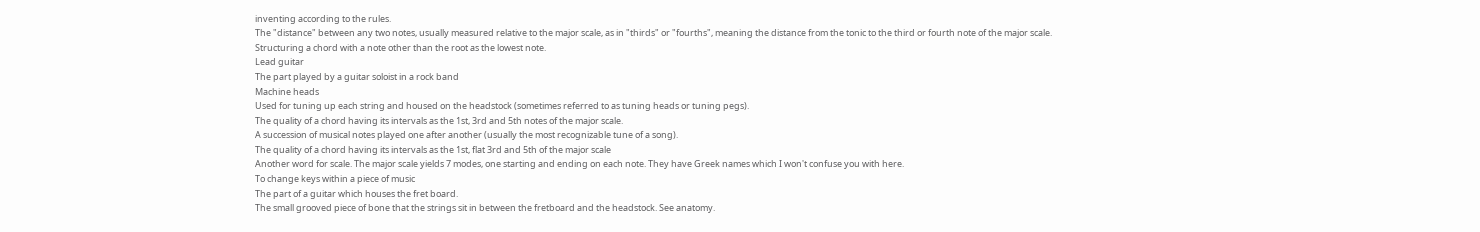inventing according to the rules.
The "distance" between any two notes, usually measured relative to the major scale, as in "thirds" or "fourths", meaning the distance from the tonic to the third or fourth note of the major scale.
Structuring a chord with a note other than the root as the lowest note.
Lead guitar
The part played by a guitar soloist in a rock band
Machine heads
Used for tuning up each string and housed on the headstock (sometimes referred to as tuning heads or tuning pegs).
The quality of a chord having its intervals as the 1st, 3rd and 5th notes of the major scale.
A succession of musical notes played one after another (usually the most recognizable tune of a song).
The quality of a chord having its intervals as the 1st, flat 3rd and 5th of the major scale
Another word for scale. The major scale yields 7 modes, one starting and ending on each note. They have Greek names which I won't confuse you with here.
To change keys within a piece of music
The part of a guitar which houses the fret board.
The small grooved piece of bone that the strings sit in between the fretboard and the headstock. See anatomy.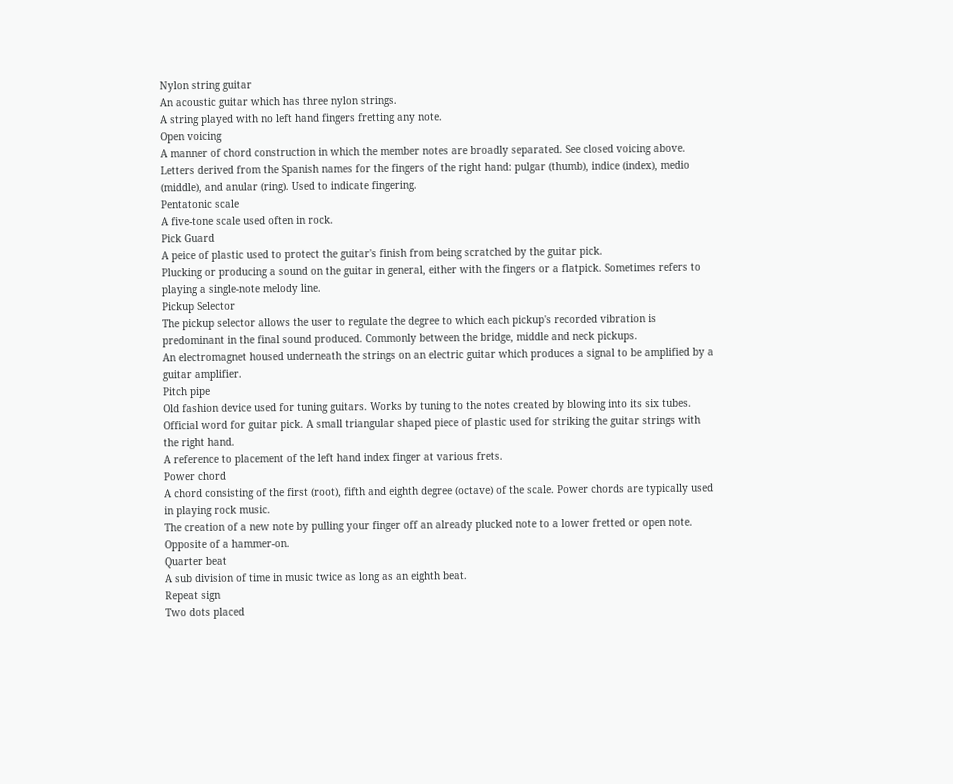Nylon string guitar
An acoustic guitar which has three nylon strings.
A string played with no left hand fingers fretting any note.
Open voicing
A manner of chord construction in which the member notes are broadly separated. See closed voicing above.
Letters derived from the Spanish names for the fingers of the right hand: pulgar (thumb), indice (index), medio (middle), and anular (ring). Used to indicate fingering.
Pentatonic scale
A five-tone scale used often in rock.
Pick Guard
A peice of plastic used to protect the guitar's finish from being scratched by the guitar pick.
Plucking or producing a sound on the guitar in general, either with the fingers or a flatpick. Sometimes refers to playing a single-note melody line.
Pickup Selector
The pickup selector allows the user to regulate the degree to which each pickup's recorded vibration is predominant in the final sound produced. Commonly between the bridge, middle and neck pickups.
An electromagnet housed underneath the strings on an electric guitar which produces a signal to be amplified by a guitar amplifier.
Pitch pipe
Old fashion device used for tuning guitars. Works by tuning to the notes created by blowing into its six tubes.
Official word for guitar pick. A small triangular shaped piece of plastic used for striking the guitar strings with the right hand.
A reference to placement of the left hand index finger at various frets.
Power chord
A chord consisting of the first (root), fifth and eighth degree (octave) of the scale. Power chords are typically used in playing rock music.
The creation of a new note by pulling your finger off an already plucked note to a lower fretted or open note. Opposite of a hammer-on.
Quarter beat
A sub division of time in music twice as long as an eighth beat.
Repeat sign
Two dots placed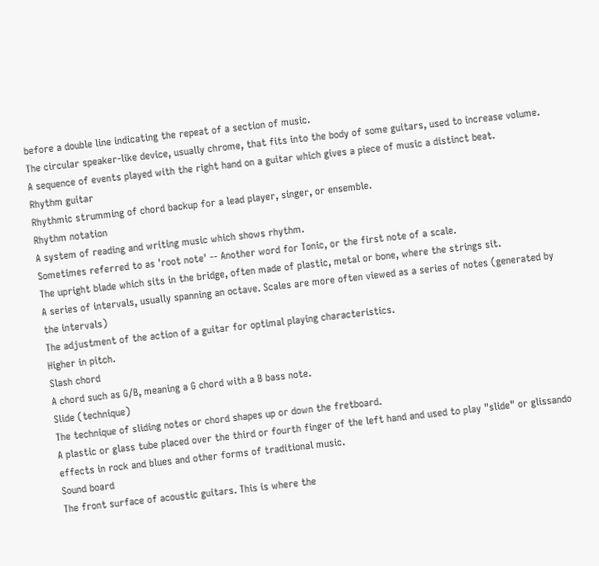before a double line indicating the repeat of a section of music.
The circular speaker-like device, usually chrome, that fits into the body of some guitars, used to increase volume.
A sequence of events played with the right hand on a guitar which gives a piece of music a distinct beat.
Rhythm guitar
Rhythmic strumming of chord backup for a lead player, singer, or ensemble.
Rhythm notation
A system of reading and writing music which shows rhythm.
Sometimes referred to as 'root note' -- Another word for Tonic, or the first note of a scale.
The upright blade which sits in the bridge, often made of plastic, metal or bone, where the strings sit.
A series of intervals, usually spanning an octave. Scales are more often viewed as a series of notes (generated by the intervals)
The adjustment of the action of a guitar for optimal playing characteristics.
Higher in pitch.
Slash chord
A chord such as G/B, meaning a G chord with a B bass note.
Slide (technique)
The technique of sliding notes or chord shapes up or down the fretboard.
A plastic or glass tube placed over the third or fourth finger of the left hand and used to play "slide" or glissando effects in rock and blues and other forms of traditional music.
Sound board
The front surface of acoustic guitars. This is where the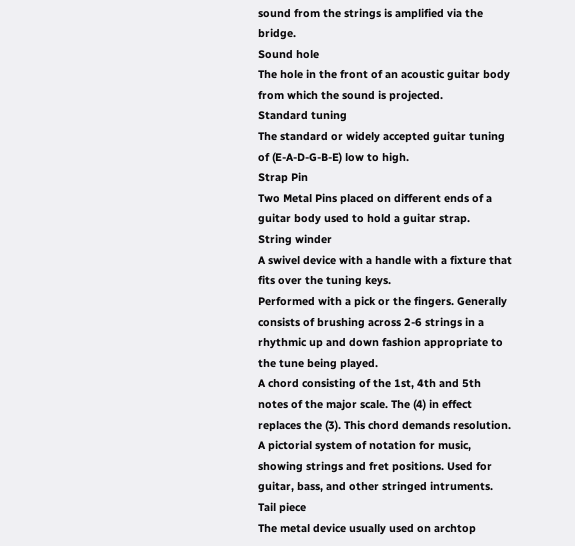sound from the strings is amplified via the bridge.
Sound hole
The hole in the front of an acoustic guitar body from which the sound is projected.
Standard tuning
The standard or widely accepted guitar tuning of (E-A-D-G-B-E) low to high.
Strap Pin
Two Metal Pins placed on different ends of a guitar body used to hold a guitar strap.
String winder
A swivel device with a handle with a fixture that fits over the tuning keys.
Performed with a pick or the fingers. Generally consists of brushing across 2-6 strings in a rhythmic up and down fashion appropriate to the tune being played.
A chord consisting of the 1st, 4th and 5th notes of the major scale. The (4) in effect replaces the (3). This chord demands resolution.
A pictorial system of notation for music, showing strings and fret positions. Used for guitar, bass, and other stringed intruments.
Tail piece
The metal device usually used on archtop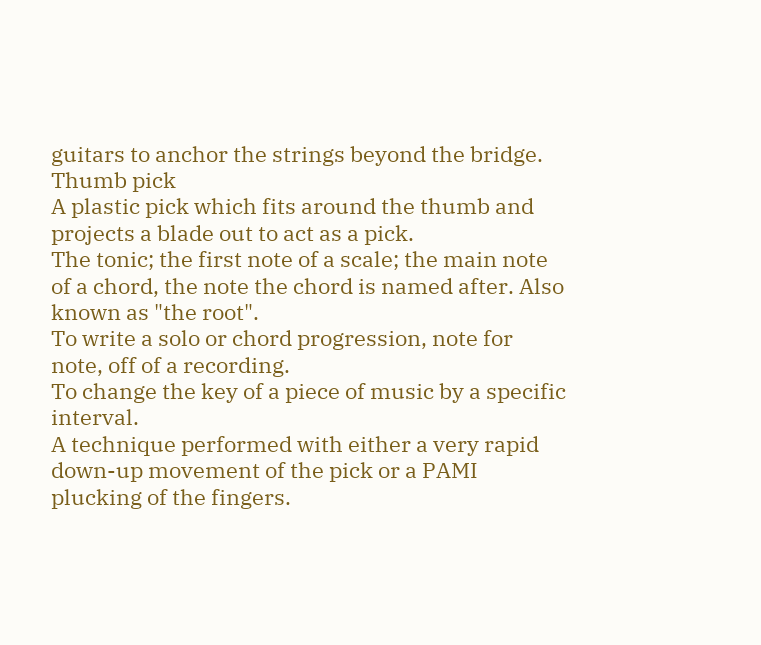guitars to anchor the strings beyond the bridge.
Thumb pick
A plastic pick which fits around the thumb and projects a blade out to act as a pick.
The tonic; the first note of a scale; the main note of a chord, the note the chord is named after. Also known as "the root".
To write a solo or chord progression, note for note, off of a recording.
To change the key of a piece of music by a specific interval.
A technique performed with either a very rapid down-up movement of the pick or a PAMI plucking of the fingers.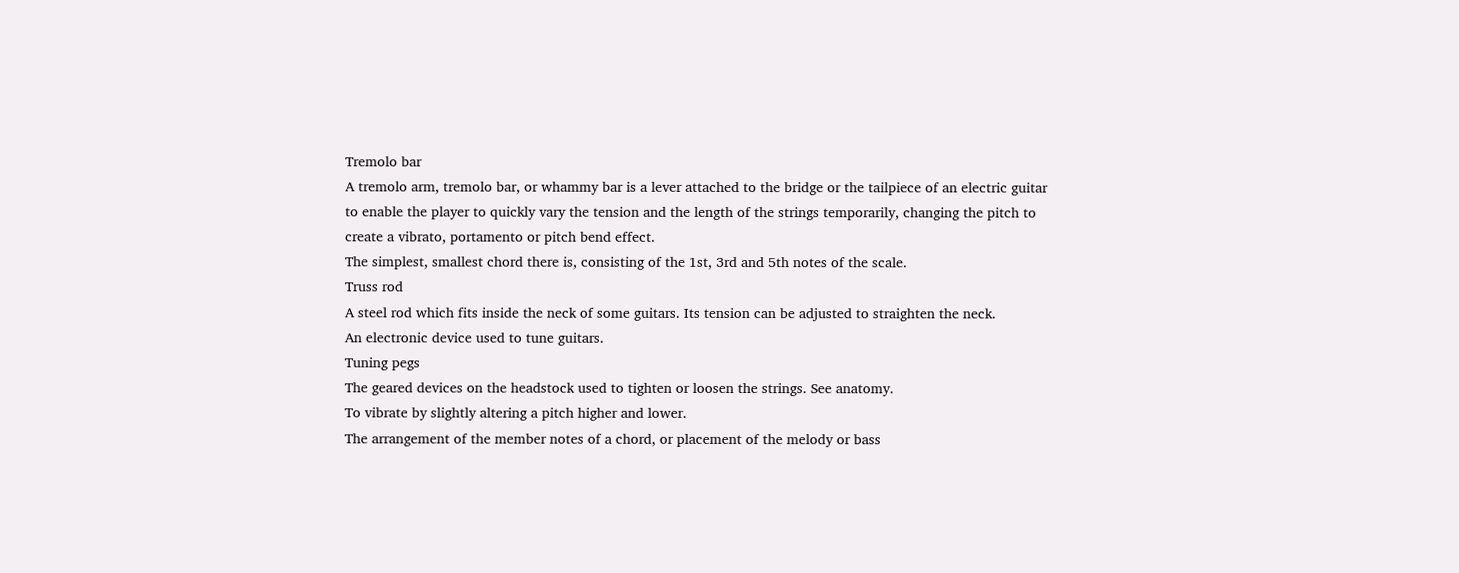Tremolo bar
A tremolo arm, tremolo bar, or whammy bar is a lever attached to the bridge or the tailpiece of an electric guitar to enable the player to quickly vary the tension and the length of the strings temporarily, changing the pitch to create a vibrato, portamento or pitch bend effect.
The simplest, smallest chord there is, consisting of the 1st, 3rd and 5th notes of the scale.
Truss rod
A steel rod which fits inside the neck of some guitars. Its tension can be adjusted to straighten the neck.
An electronic device used to tune guitars.
Tuning pegs
The geared devices on the headstock used to tighten or loosen the strings. See anatomy.
To vibrate by slightly altering a pitch higher and lower.
The arrangement of the member notes of a chord, or placement of the melody or bass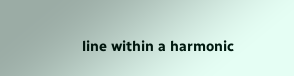line within a harmonic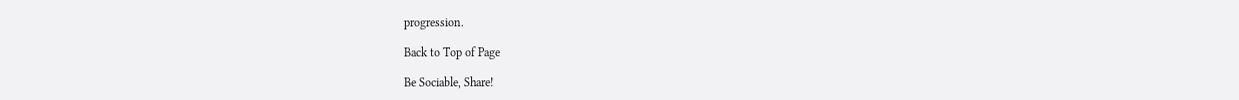progression.

Back to Top of Page

Be Sociable, Share!